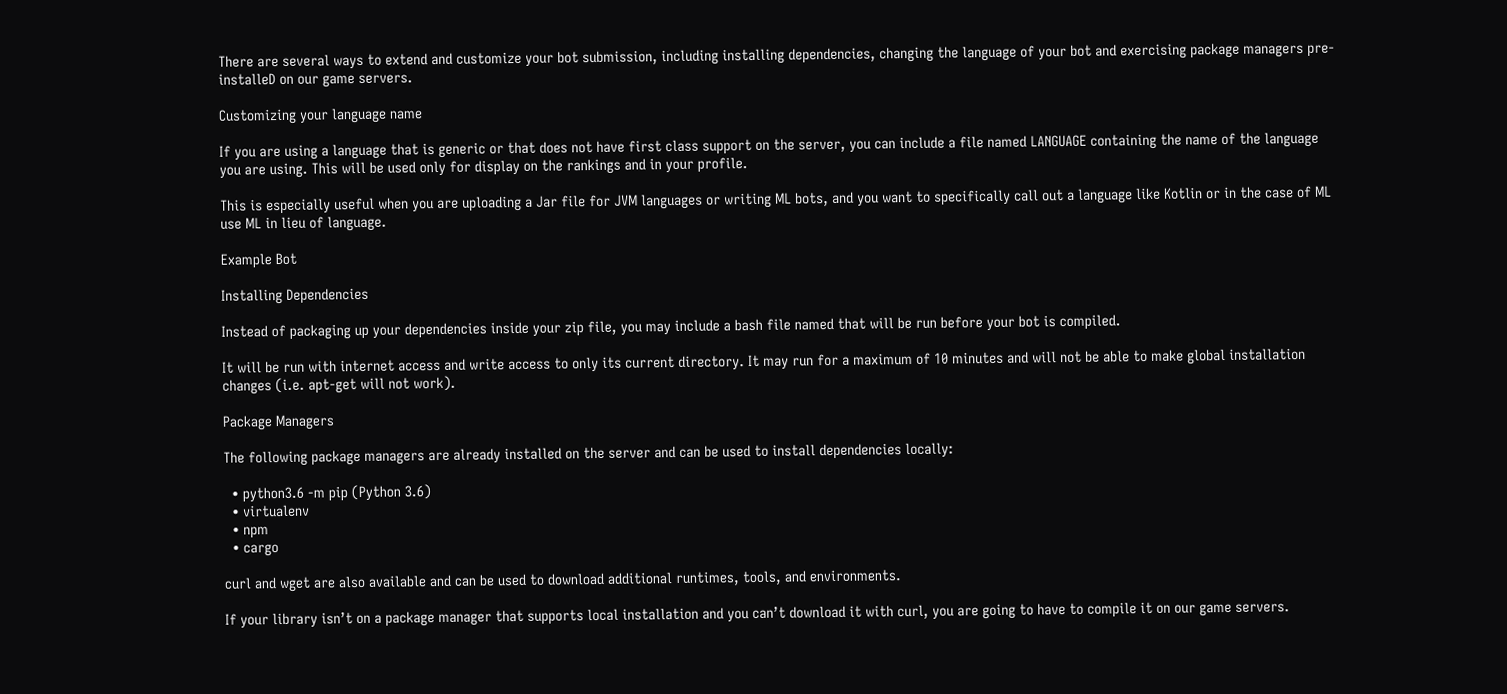There are several ways to extend and customize your bot submission, including installing dependencies, changing the language of your bot and exercising package managers pre-installeD on our game servers.

Customizing your language name

If you are using a language that is generic or that does not have first class support on the server, you can include a file named LANGUAGE containing the name of the language you are using. This will be used only for display on the rankings and in your profile.

This is especially useful when you are uploading a Jar file for JVM languages or writing ML bots, and you want to specifically call out a language like Kotlin or in the case of ML use ML in lieu of language.

Example Bot

Installing Dependencies

Instead of packaging up your dependencies inside your zip file, you may include a bash file named that will be run before your bot is compiled.

It will be run with internet access and write access to only its current directory. It may run for a maximum of 10 minutes and will not be able to make global installation changes (i.e. apt-get will not work).

Package Managers

The following package managers are already installed on the server and can be used to install dependencies locally:

  • python3.6 -m pip (Python 3.6)
  • virtualenv
  • npm
  • cargo

curl and wget are also available and can be used to download additional runtimes, tools, and environments.

If your library isn’t on a package manager that supports local installation and you can’t download it with curl, you are going to have to compile it on our game servers.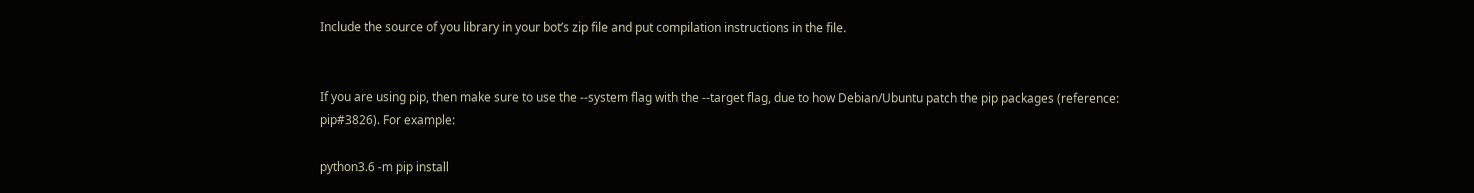Include the source of you library in your bot’s zip file and put compilation instructions in the file.


If you are using pip, then make sure to use the --system flag with the --target flag, due to how Debian/Ubuntu patch the pip packages (reference: pip#3826). For example:

python3.6 -m pip install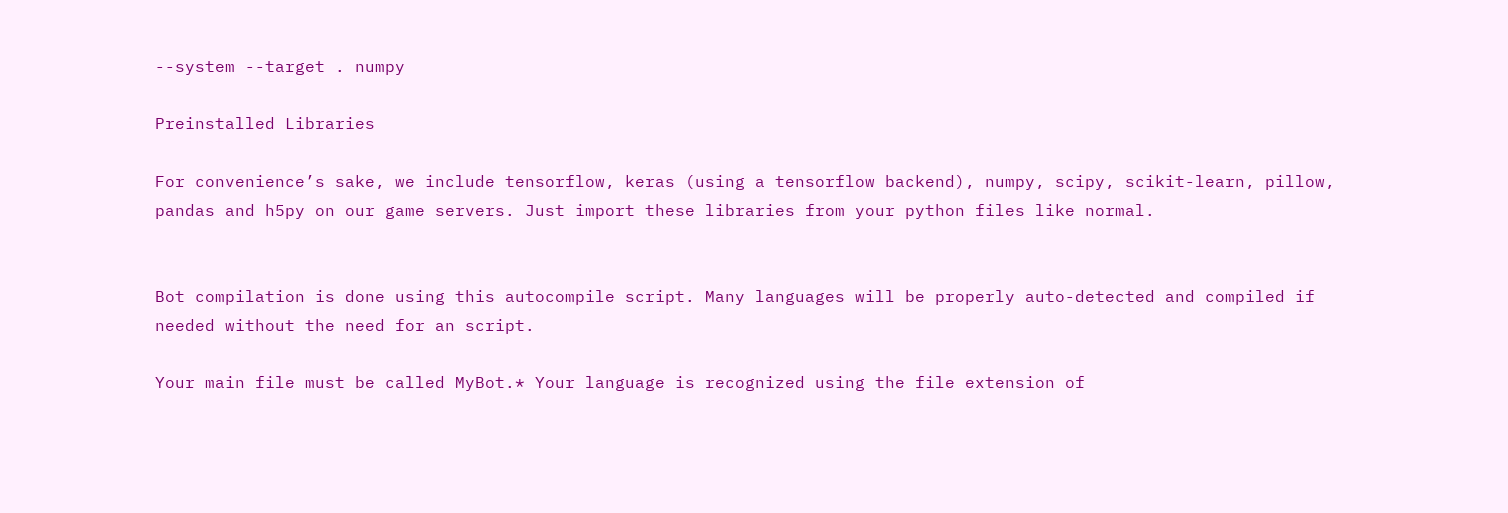--system --target . numpy

Preinstalled Libraries

For convenience’s sake, we include tensorflow, keras (using a tensorflow backend), numpy, scipy, scikit-learn, pillow, pandas and h5py on our game servers. Just import these libraries from your python files like normal.


Bot compilation is done using this autocompile script. Many languages will be properly auto-detected and compiled if needed without the need for an script.

Your main file must be called MyBot.* Your language is recognized using the file extension of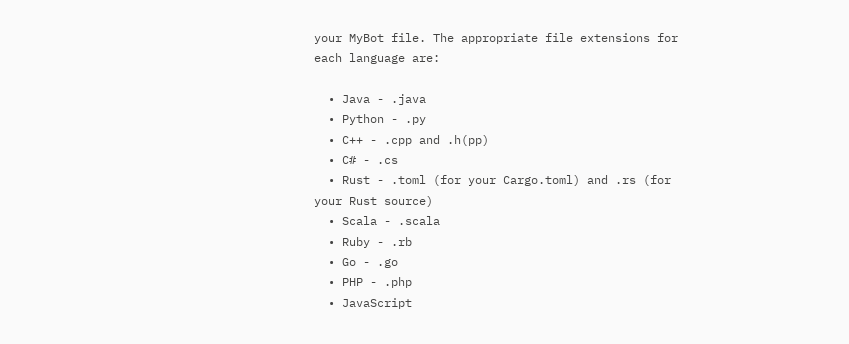your MyBot file. The appropriate file extensions for each language are:

  • Java - .java
  • Python - .py
  • C++ - .cpp and .h(pp)
  • C# - .cs
  • Rust - .toml (for your Cargo.toml) and .rs (for your Rust source)
  • Scala - .scala
  • Ruby - .rb
  • Go - .go
  • PHP - .php
  • JavaScript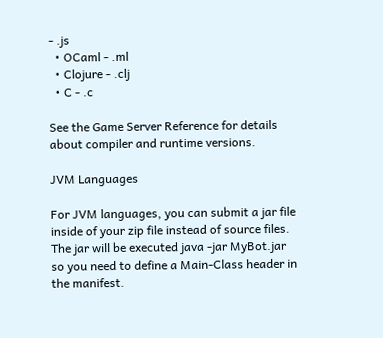- .js
  • OCaml - .ml
  • Clojure - .clj
  • C - .c

See the Game Server Reference for details about compiler and runtime versions.

JVM Languages

For JVM languages, you can submit a jar file inside of your zip file instead of source files. The jar will be executed java -jar MyBot.jar so you need to define a Main-Class header in the manifest.